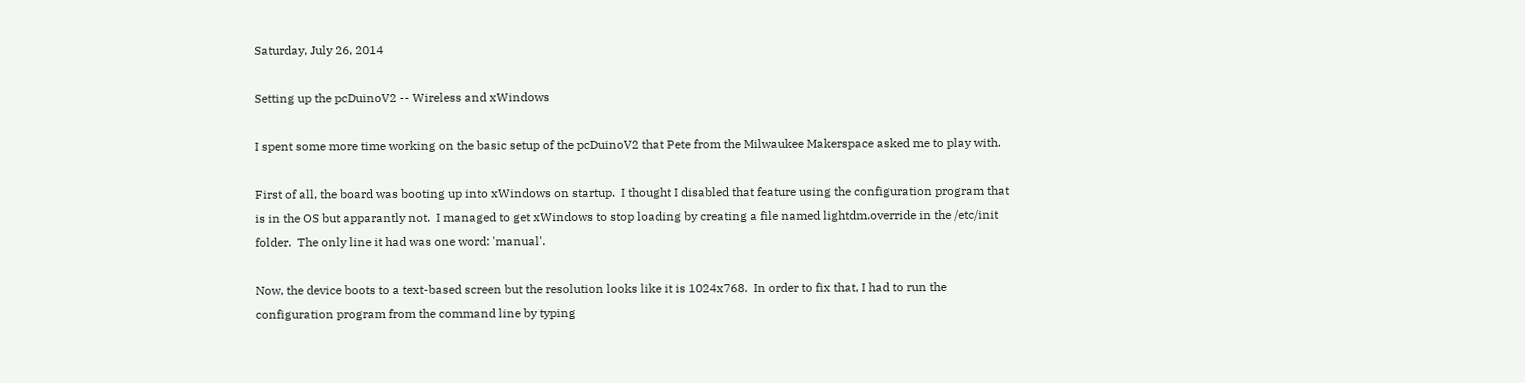Saturday, July 26, 2014

Setting up the pcDuinoV2 -- Wireless and xWindows

I spent some more time working on the basic setup of the pcDuinoV2 that Pete from the Milwaukee Makerspace asked me to play with.

First of all, the board was booting up into xWindows on startup.  I thought I disabled that feature using the configuration program that is in the OS but apparantly not.  I managed to get xWindows to stop loading by creating a file named lightdm.override in the /etc/init folder.  The only line it had was one word: 'manual'.

Now, the device boots to a text-based screen but the resolution looks like it is 1024x768.  In order to fix that, I had to run the configuration program from the command line by typing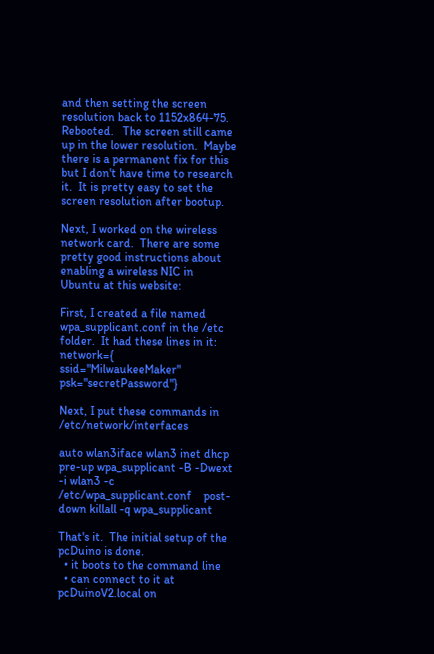and then setting the screen resolution back to 1152x864-75.  Rebooted.   The screen still came up in the lower resolution.  Maybe there is a permanent fix for this but I don't have time to research it.  It is pretty easy to set the screen resolution after bootup.

Next, I worked on the wireless network card.  There are some pretty good instructions about enabling a wireless NIC in Ubuntu at this website:

First, I created a file named wpa_supplicant.conf in the /etc folder.  It had these lines in it:
network={    ssid="MilwaukeeMaker"    psk="secretPassword"}

Next, I put these commands in /etc/network/interfaces

auto wlan3iface wlan3 inet dhcp    pre-up wpa_supplicant -B -Dwext -i wlan3 -c /etc/wpa_supplicant.conf    post-down killall -q wpa_supplicant

That's it.  The initial setup of the pcDuino is done.
  • it boots to the command line
  • can connect to it at pcDuinoV2.local on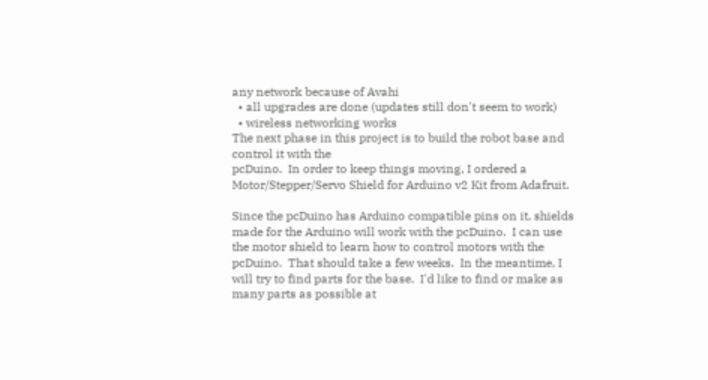any network because of Avahi
  • all upgrades are done (updates still don't seem to work)
  • wireless networking works
The next phase in this project is to build the robot base and control it with the
pcDuino.  In order to keep things moving, I ordered a Motor/Stepper/Servo Shield for Arduino v2 Kit from Adafruit.

Since the pcDuino has Arduino compatible pins on it, shields made for the Arduino will work with the pcDuino.  I can use the motor shield to learn how to control motors with the pcDuino.  That should take a few weeks.  In the meantime, I will try to find parts for the base.  I'd like to find or make as many parts as possible at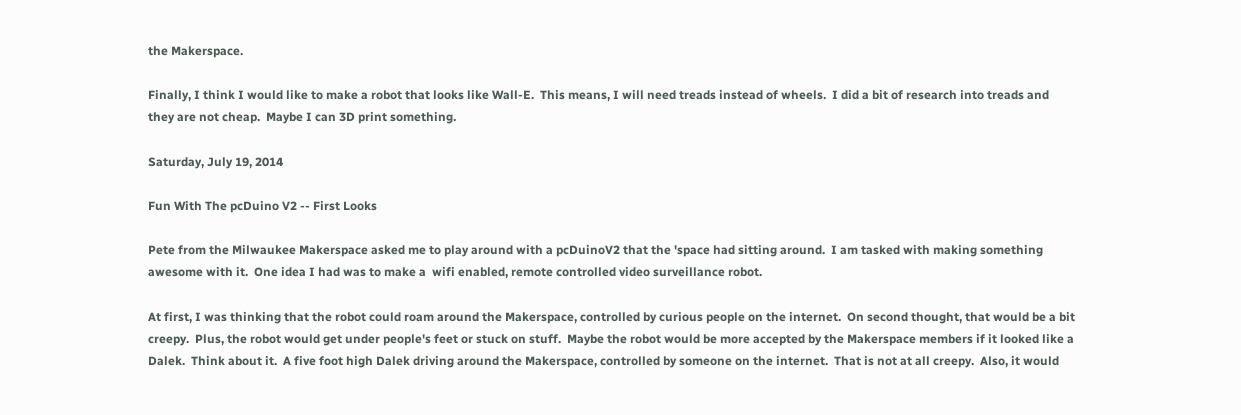the Makerspace.

Finally, I think I would like to make a robot that looks like Wall-E.  This means, I will need treads instead of wheels.  I did a bit of research into treads and they are not cheap.  Maybe I can 3D print something.

Saturday, July 19, 2014

Fun With The pcDuino V2 -- First Looks

Pete from the Milwaukee Makerspace asked me to play around with a pcDuinoV2 that the 'space had sitting around.  I am tasked with making something awesome with it.  One idea I had was to make a  wifi enabled, remote controlled video surveillance robot.

At first, I was thinking that the robot could roam around the Makerspace, controlled by curious people on the internet.  On second thought, that would be a bit creepy.  Plus, the robot would get under people's feet or stuck on stuff.  Maybe the robot would be more accepted by the Makerspace members if it looked like a Dalek.  Think about it.  A five foot high Dalek driving around the Makerspace, controlled by someone on the internet.  That is not at all creepy.  Also, it would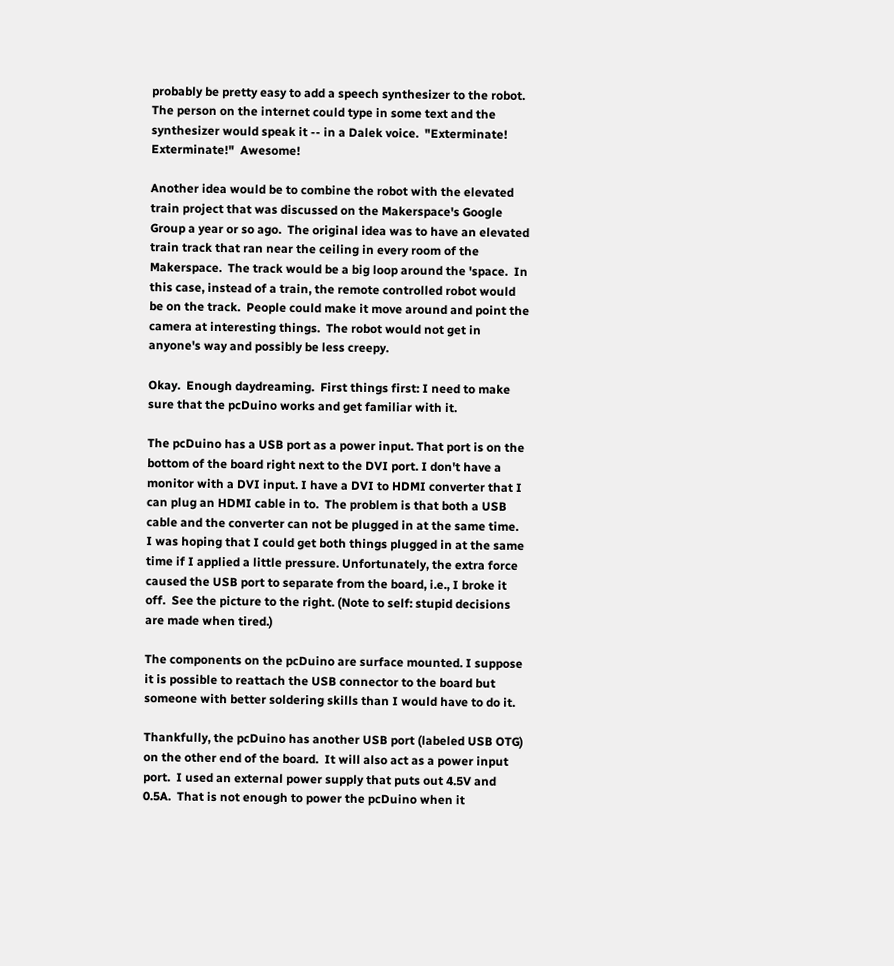probably be pretty easy to add a speech synthesizer to the robot.  The person on the internet could type in some text and the synthesizer would speak it -- in a Dalek voice.  "Exterminate!  Exterminate!"  Awesome!

Another idea would be to combine the robot with the elevated train project that was discussed on the Makerspace's Google Group a year or so ago.  The original idea was to have an elevated train track that ran near the ceiling in every room of the Makerspace.  The track would be a big loop around the 'space.  In this case, instead of a train, the remote controlled robot would be on the track.  People could make it move around and point the camera at interesting things.  The robot would not get in anyone's way and possibly be less creepy.

Okay.  Enough daydreaming.  First things first: I need to make sure that the pcDuino works and get familiar with it.

The pcDuino has a USB port as a power input. That port is on the bottom of the board right next to the DVI port. I don't have a monitor with a DVI input. I have a DVI to HDMI converter that I can plug an HDMI cable in to.  The problem is that both a USB cable and the converter can not be plugged in at the same time. I was hoping that I could get both things plugged in at the same time if I applied a little pressure. Unfortunately, the extra force caused the USB port to separate from the board, i.e., I broke it off.  See the picture to the right. (Note to self: stupid decisions are made when tired.)

The components on the pcDuino are surface mounted. I suppose it is possible to reattach the USB connector to the board but someone with better soldering skills than I would have to do it.

Thankfully, the pcDuino has another USB port (labeled USB OTG) on the other end of the board.  It will also act as a power input port.  I used an external power supply that puts out 4.5V and 0.5A.  That is not enough to power the pcDuino when it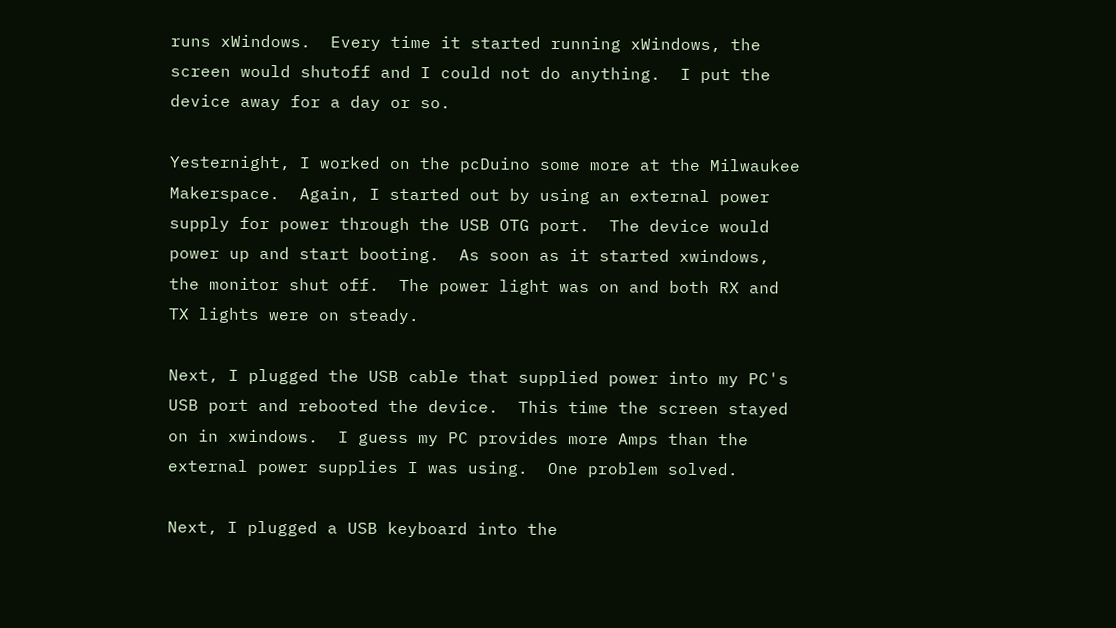runs xWindows.  Every time it started running xWindows, the screen would shutoff and I could not do anything.  I put the device away for a day or so.

Yesternight, I worked on the pcDuino some more at the Milwaukee Makerspace.  Again, I started out by using an external power supply for power through the USB OTG port.  The device would power up and start booting.  As soon as it started xwindows, the monitor shut off.  The power light was on and both RX and TX lights were on steady.

Next, I plugged the USB cable that supplied power into my PC's USB port and rebooted the device.  This time the screen stayed on in xwindows.  I guess my PC provides more Amps than the external power supplies I was using.  One problem solved.

Next, I plugged a USB keyboard into the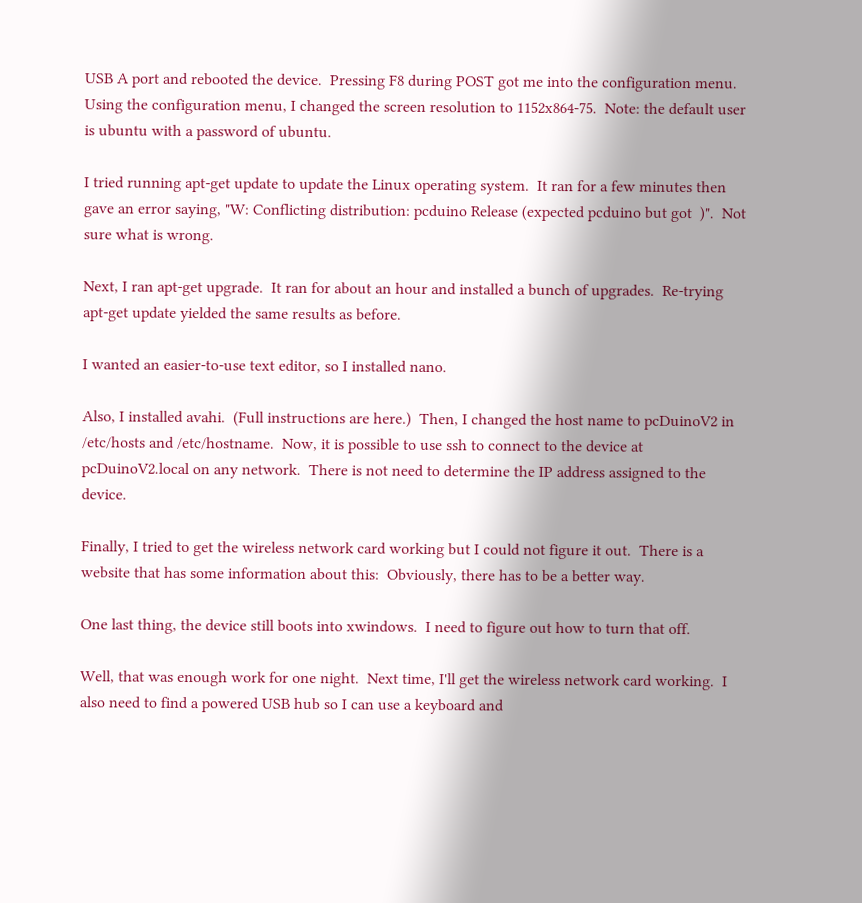USB A port and rebooted the device.  Pressing F8 during POST got me into the configuration menu.  Using the configuration menu, I changed the screen resolution to 1152x864-75.  Note: the default user is ubuntu with a password of ubuntu.

I tried running apt-get update to update the Linux operating system.  It ran for a few minutes then gave an error saying, "W: Conflicting distribution: pcduino Release (expected pcduino but got  )".  Not sure what is wrong.

Next, I ran apt-get upgrade.  It ran for about an hour and installed a bunch of upgrades.  Re-trying apt-get update yielded the same results as before.

I wanted an easier-to-use text editor, so I installed nano.

Also, I installed avahi.  (Full instructions are here.)  Then, I changed the host name to pcDuinoV2 in /etc/hosts and /etc/hostname.  Now, it is possible to use ssh to connect to the device at pcDuinoV2.local on any network.  There is not need to determine the IP address assigned to the device.

Finally, I tried to get the wireless network card working but I could not figure it out.  There is a website that has some information about this:  Obviously, there has to be a better way.

One last thing, the device still boots into xwindows.  I need to figure out how to turn that off.

Well, that was enough work for one night.  Next time, I'll get the wireless network card working.  I also need to find a powered USB hub so I can use a keyboard and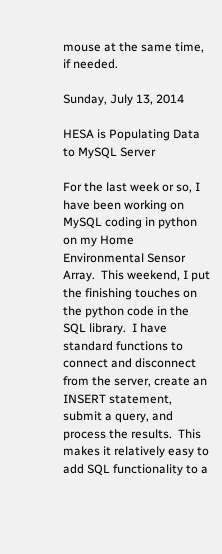mouse at the same time, if needed.

Sunday, July 13, 2014

HESA is Populating Data to MySQL Server

For the last week or so, I have been working on MySQL coding in python on my Home Environmental Sensor Array.  This weekend, I put the finishing touches on the python code in the SQL library.  I have standard functions to connect and disconnect from the server, create an INSERT statement, submit a query, and process the results.  This makes it relatively easy to add SQL functionality to a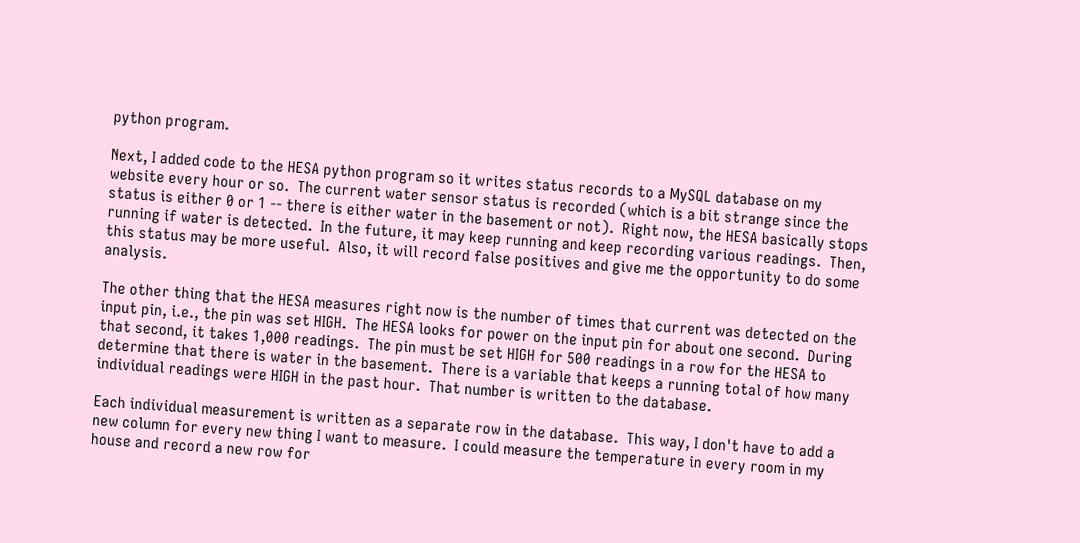python program.

Next, I added code to the HESA python program so it writes status records to a MySQL database on my website every hour or so.  The current water sensor status is recorded (which is a bit strange since the status is either 0 or 1 -- there is either water in the basement or not).  Right now, the HESA basically stops running if water is detected.  In the future, it may keep running and keep recording various readings.  Then, this status may be more useful.  Also, it will record false positives and give me the opportunity to do some analysis.

The other thing that the HESA measures right now is the number of times that current was detected on the input pin, i.e., the pin was set HIGH.  The HESA looks for power on the input pin for about one second.  During that second, it takes 1,000 readings.  The pin must be set HIGH for 500 readings in a row for the HESA to determine that there is water in the basement.  There is a variable that keeps a running total of how many individual readings were HIGH in the past hour.  That number is written to the database.

Each individual measurement is written as a separate row in the database.  This way, I don't have to add a new column for every new thing I want to measure.  I could measure the temperature in every room in my house and record a new row for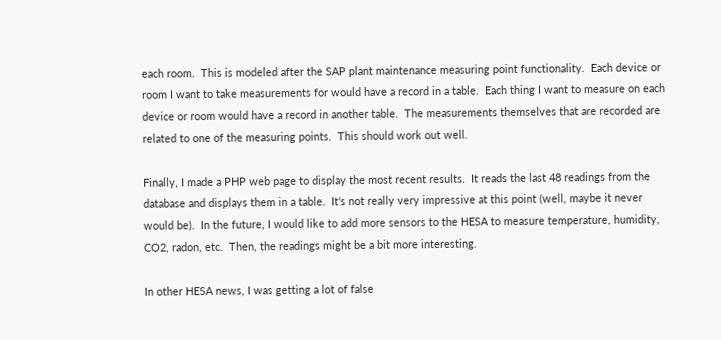each room.  This is modeled after the SAP plant maintenance measuring point functionality.  Each device or room I want to take measurements for would have a record in a table.  Each thing I want to measure on each device or room would have a record in another table.  The measurements themselves that are recorded are related to one of the measuring points.  This should work out well.

Finally, I made a PHP web page to display the most recent results.  It reads the last 48 readings from the database and displays them in a table.  It's not really very impressive at this point (well, maybe it never would be).  In the future, I would like to add more sensors to the HESA to measure temperature, humidity, CO2, radon, etc.  Then, the readings might be a bit more interesting.

In other HESA news, I was getting a lot of false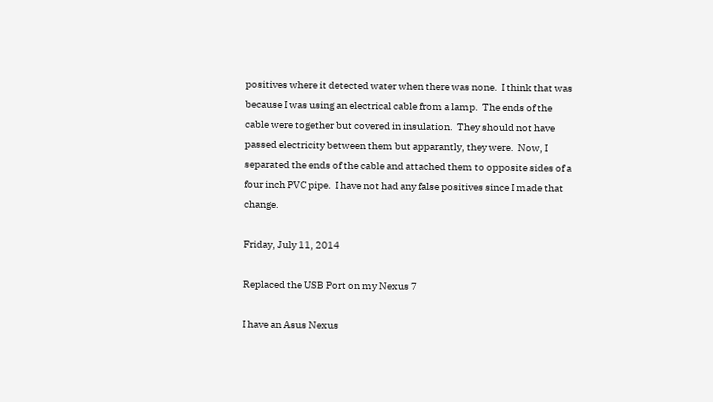positives where it detected water when there was none.  I think that was because I was using an electrical cable from a lamp.  The ends of the cable were together but covered in insulation.  They should not have passed electricity between them but apparantly, they were.  Now, I separated the ends of the cable and attached them to opposite sides of a four inch PVC pipe.  I have not had any false positives since I made that change.

Friday, July 11, 2014

Replaced the USB Port on my Nexus 7

I have an Asus Nexus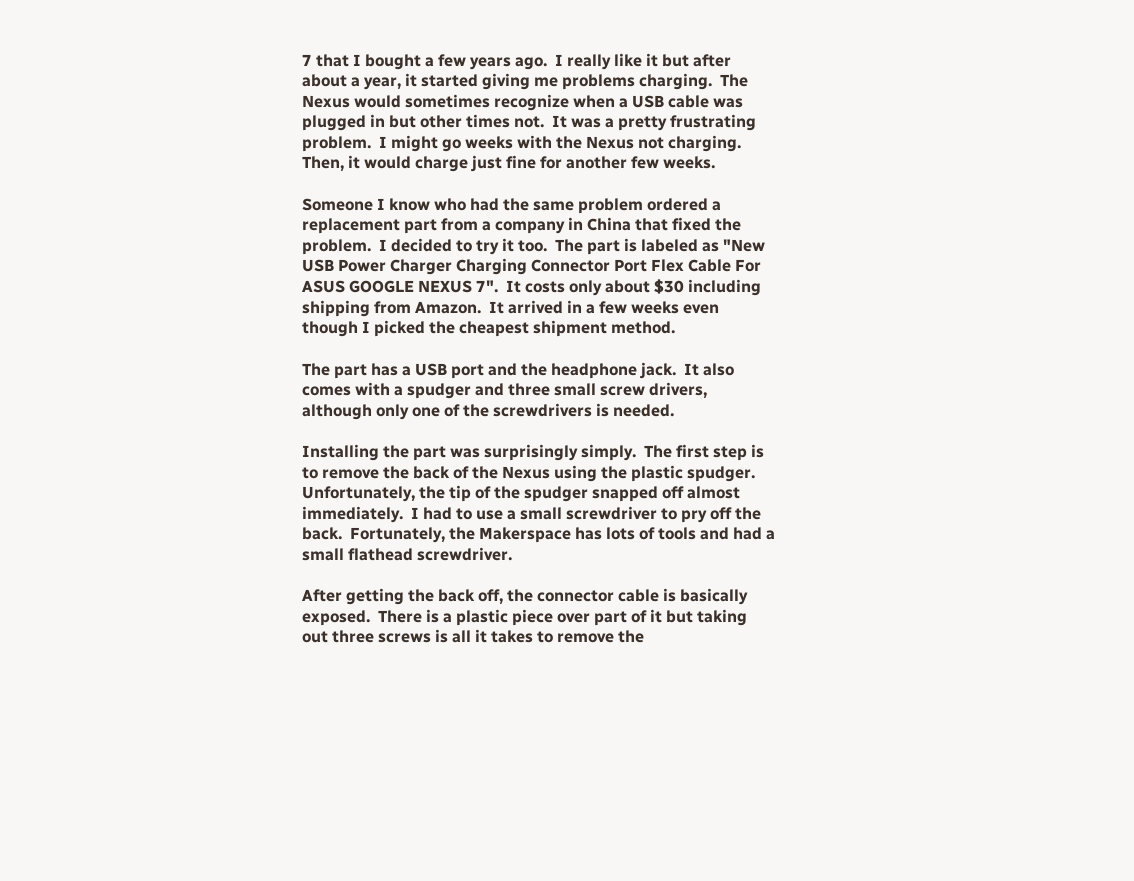7 that I bought a few years ago.  I really like it but after about a year, it started giving me problems charging.  The Nexus would sometimes recognize when a USB cable was plugged in but other times not.  It was a pretty frustrating problem.  I might go weeks with the Nexus not charging.  Then, it would charge just fine for another few weeks.

Someone I know who had the same problem ordered a replacement part from a company in China that fixed the problem.  I decided to try it too.  The part is labeled as "New USB Power Charger Charging Connector Port Flex Cable For ASUS GOOGLE NEXUS 7".  It costs only about $30 including shipping from Amazon.  It arrived in a few weeks even though I picked the cheapest shipment method.

The part has a USB port and the headphone jack.  It also comes with a spudger and three small screw drivers, although only one of the screwdrivers is needed.

Installing the part was surprisingly simply.  The first step is to remove the back of the Nexus using the plastic spudger.  Unfortunately, the tip of the spudger snapped off almost immediately.  I had to use a small screwdriver to pry off the back.  Fortunately, the Makerspace has lots of tools and had a small flathead screwdriver.

After getting the back off, the connector cable is basically exposed.  There is a plastic piece over part of it but taking out three screws is all it takes to remove the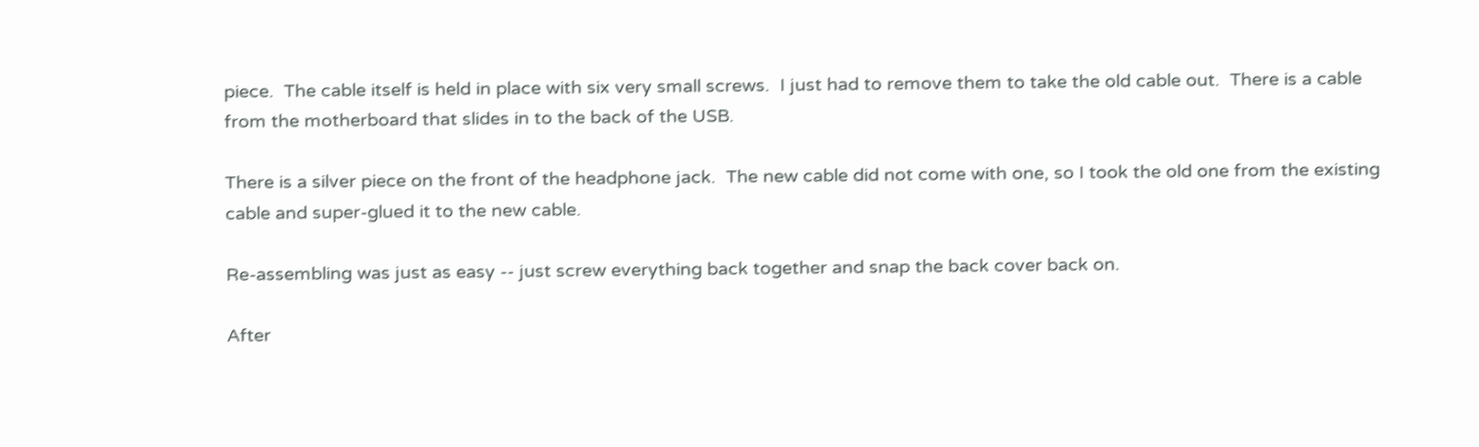piece.  The cable itself is held in place with six very small screws.  I just had to remove them to take the old cable out.  There is a cable from the motherboard that slides in to the back of the USB.

There is a silver piece on the front of the headphone jack.  The new cable did not come with one, so I took the old one from the existing cable and super-glued it to the new cable.

Re-assembling was just as easy -- just screw everything back together and snap the back cover back on.

After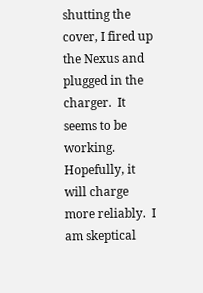shutting the cover, I fired up the Nexus and plugged in the charger.  It seems to be working.  Hopefully, it will charge more reliably.  I am skeptical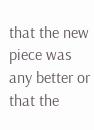that the new piece was any better or that the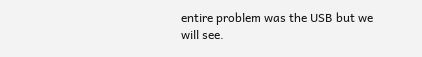entire problem was the USB but we will see.